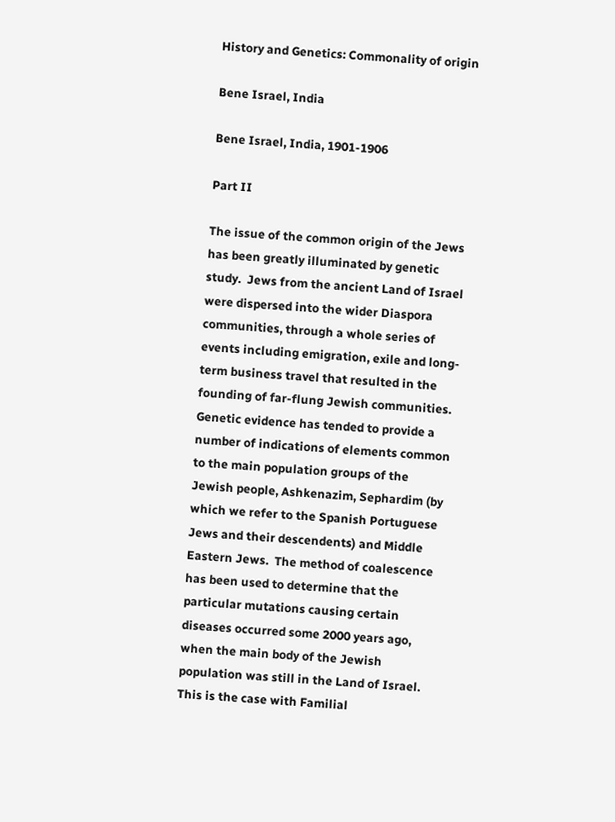History and Genetics: Commonality of origin

Bene Israel, India

Bene Israel, India, 1901-1906

Part II

The issue of the common origin of the Jews has been greatly illuminated by genetic study.  Jews from the ancient Land of Israel were dispersed into the wider Diaspora communities, through a whole series of events including emigration, exile and long-term business travel that resulted in the founding of far-flung Jewish communities. Genetic evidence has tended to provide a number of indications of elements common to the main population groups of the Jewish people, Ashkenazim, Sephardim (by which we refer to the Spanish Portuguese Jews and their descendents) and Middle Eastern Jews.  The method of coalescence has been used to determine that the particular mutations causing certain diseases occurred some 2000 years ago, when the main body of the Jewish population was still in the Land of Israel. This is the case with Familial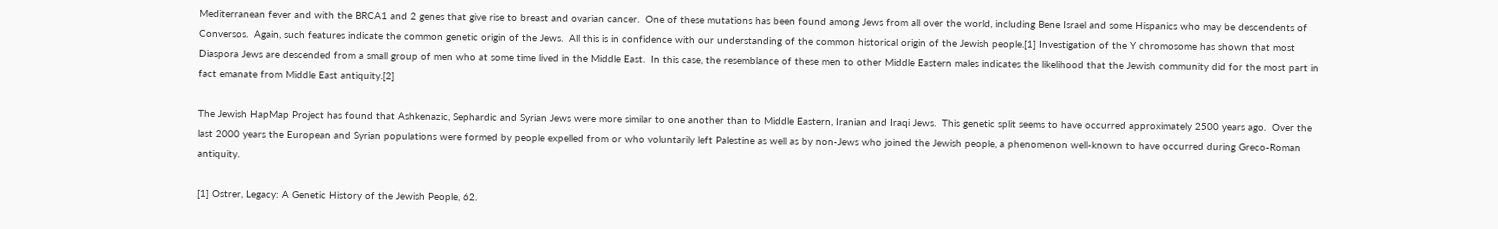Mediterranean fever and with the BRCA1 and 2 genes that give rise to breast and ovarian cancer.  One of these mutations has been found among Jews from all over the world, including Bene Israel and some Hispanics who may be descendents of Conversos.  Again, such features indicate the common genetic origin of the Jews.  All this is in confidence with our understanding of the common historical origin of the Jewish people.[1] Investigation of the Y chromosome has shown that most Diaspora Jews are descended from a small group of men who at some time lived in the Middle East.  In this case, the resemblance of these men to other Middle Eastern males indicates the likelihood that the Jewish community did for the most part in fact emanate from Middle East antiquity.[2]

The Jewish HapMap Project has found that Ashkenazic, Sephardic and Syrian Jews were more similar to one another than to Middle Eastern, Iranian and Iraqi Jews.  This genetic split seems to have occurred approximately 2500 years ago.  Over the last 2000 years the European and Syrian populations were formed by people expelled from or who voluntarily left Palestine as well as by non-Jews who joined the Jewish people, a phenomenon well-known to have occurred during Greco-Roman antiquity.

[1] Ostrer, Legacy: A Genetic History of the Jewish People, 62.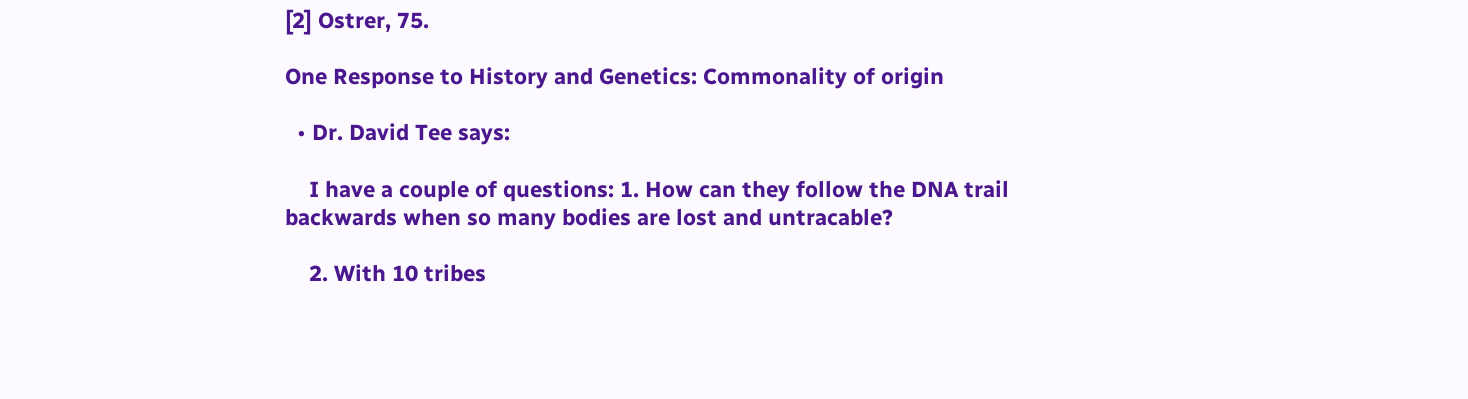[2] Ostrer, 75.

One Response to History and Genetics: Commonality of origin

  • Dr. David Tee says:

    I have a couple of questions: 1. How can they follow the DNA trail backwards when so many bodies are lost and untracable?

    2. With 10 tribes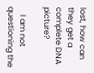lost, how can they get a complete DNA picture?

    I am not questioning the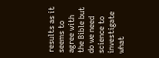results as it seems to agree with the Bible but do we need science to investigate what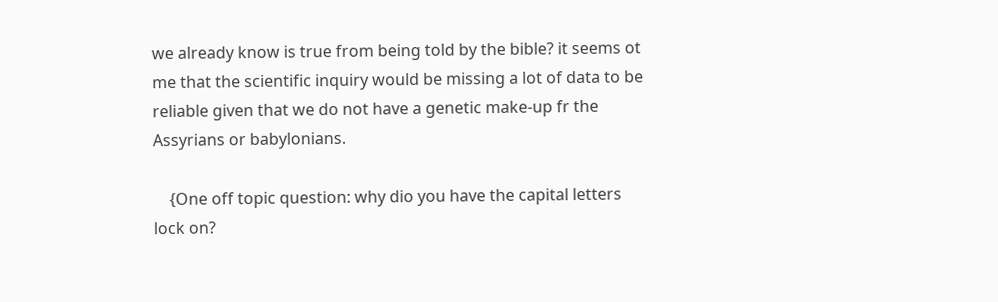we already know is true from being told by the bible? it seems ot me that the scientific inquiry would be missing a lot of data to be reliable given that we do not have a genetic make-up fr the Assyrians or babylonians.

    {One off topic question: why dio you have the capital letters lock on?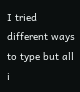I tried different ways to type but all i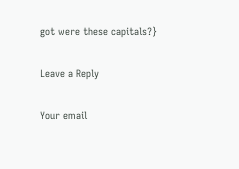got were these capitals?}

Leave a Reply

Your email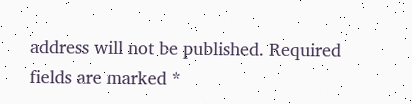address will not be published. Required fields are marked *